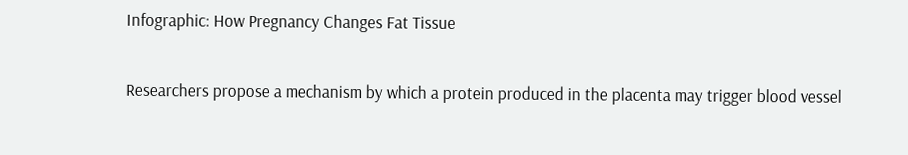Infographic: How Pregnancy Changes Fat Tissue

Researchers propose a mechanism by which a protein produced in the placenta may trigger blood vessel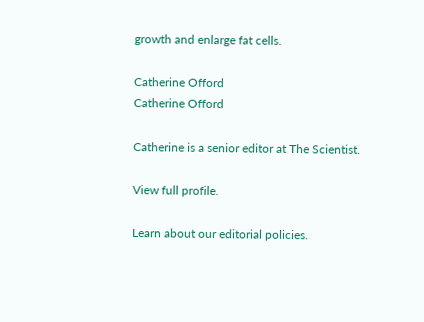growth and enlarge fat cells.

Catherine Offord
Catherine Offord

Catherine is a senior editor at The Scientist.

View full profile.

Learn about our editorial policies.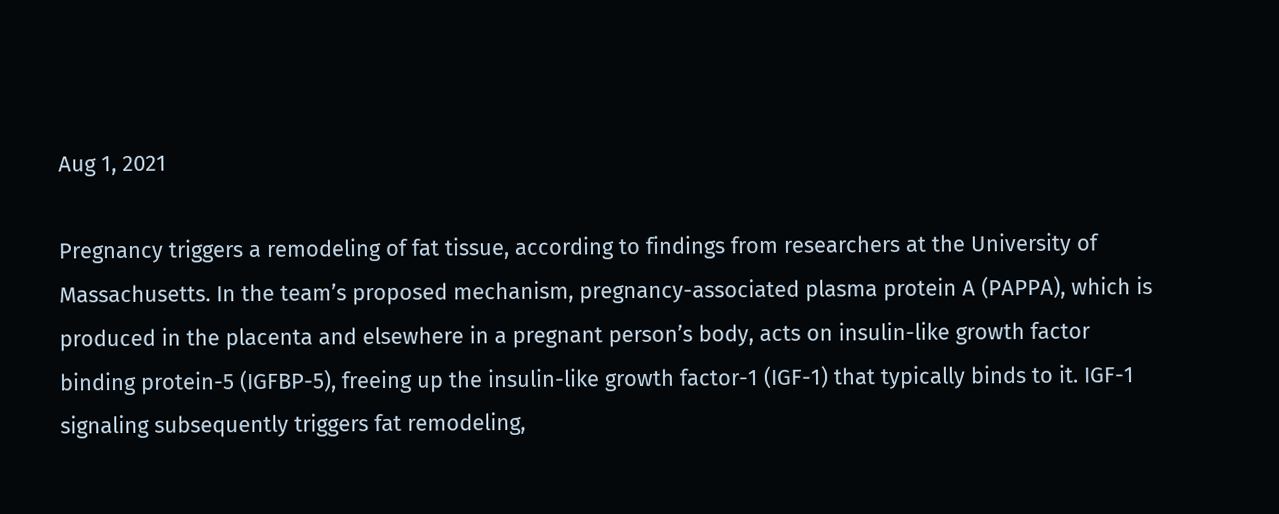Aug 1, 2021

Pregnancy triggers a remodeling of fat tissue, according to findings from researchers at the University of Massachusetts. In the team’s proposed mechanism, pregnancy-associated plasma protein A (PAPPA), which is produced in the placenta and elsewhere in a pregnant person’s body, acts on insulin-like growth factor binding protein-5 (IGFBP-5), freeing up the insulin-like growth factor-1 (IGF-1) that typically binds to it. IGF-1 signaling subsequently triggers fat remodeling,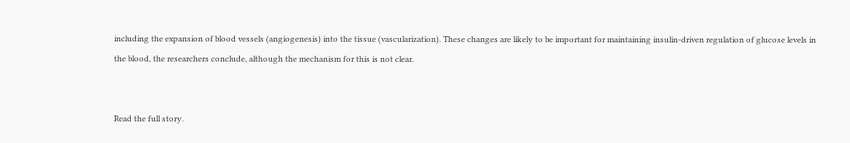including the expansion of blood vessels (angiogenesis) into the tissue (vascularization). These changes are likely to be important for maintaining insulin-driven regulation of glucose levels in the blood, the researchers conclude, although the mechanism for this is not clear.


Read the full story.